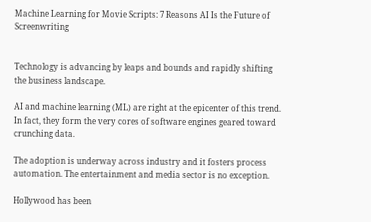Machine Learning for Movie Scripts: 7 Reasons AI Is the Future of Screenwriting


Technology is advancing by leaps and bounds and rapidly shifting the business landscape.

AI and machine learning (ML) are right at the epicenter of this trend. In fact, they form the very cores of software engines geared toward crunching data.

The adoption is underway across industry and it fosters process automation. The entertainment and media sector is no exception.

Hollywood has been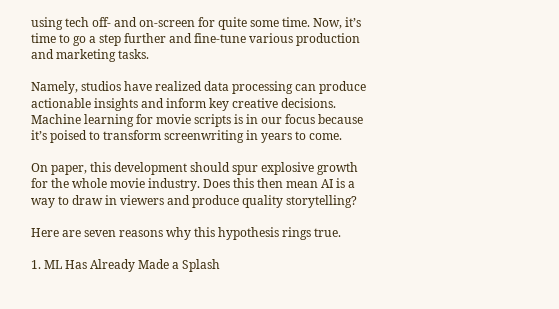using tech off- and on-screen for quite some time. Now, it’s time to go a step further and fine-tune various production and marketing tasks.

Namely, studios have realized data processing can produce actionable insights and inform key creative decisions. Machine learning for movie scripts is in our focus because it’s poised to transform screenwriting in years to come.

On paper, this development should spur explosive growth for the whole movie industry. Does this then mean AI is a way to draw in viewers and produce quality storytelling?

Here are seven reasons why this hypothesis rings true.

1. ML Has Already Made a Splash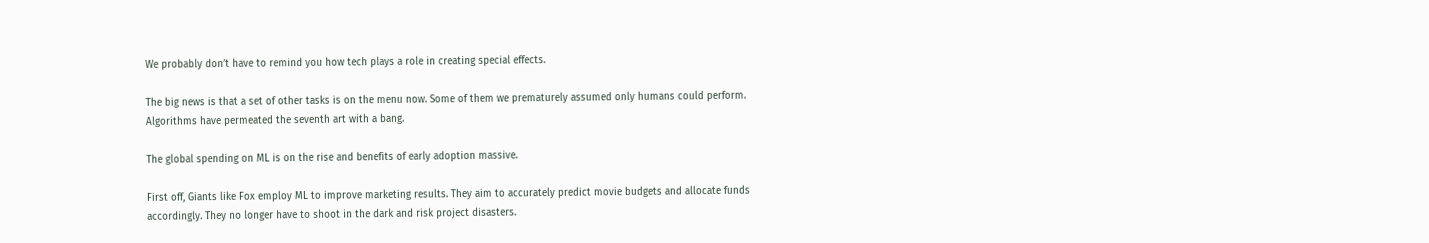We probably don’t have to remind you how tech plays a role in creating special effects.

The big news is that a set of other tasks is on the menu now. Some of them we prematurely assumed only humans could perform.  Algorithms have permeated the seventh art with a bang.

The global spending on ML is on the rise and benefits of early adoption massive.

First off, Giants like Fox employ ML to improve marketing results. They aim to accurately predict movie budgets and allocate funds accordingly. They no longer have to shoot in the dark and risk project disasters.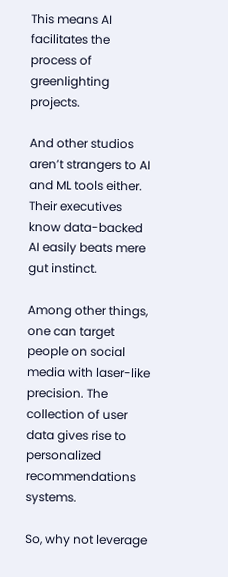This means AI facilitates the process of greenlighting projects.

And other studios aren’t strangers to AI and ML tools either. Their executives know data-backed AI easily beats mere gut instinct.

Among other things, one can target people on social media with laser-like precision. The collection of user data gives rise to personalized recommendations systems.

So, why not leverage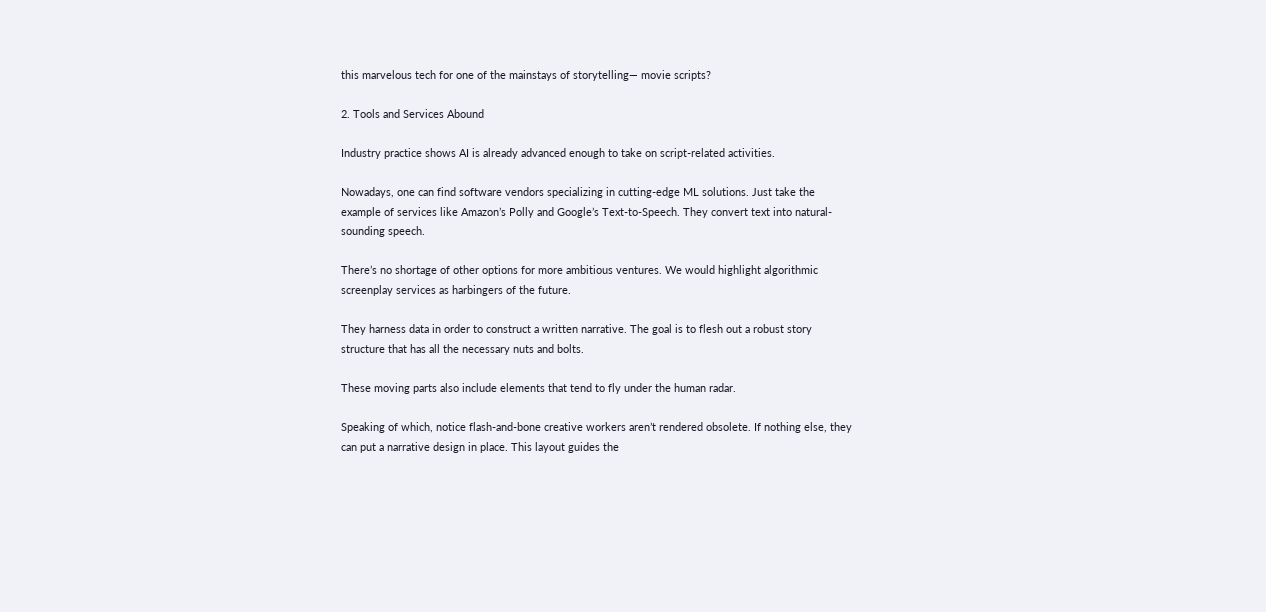this marvelous tech for one of the mainstays of storytelling— movie scripts?

2. Tools and Services Abound

Industry practice shows AI is already advanced enough to take on script-related activities.

Nowadays, one can find software vendors specializing in cutting-edge ML solutions. Just take the example of services like Amazon’s Polly and Google’s Text-to-Speech. They convert text into natural-sounding speech.

There’s no shortage of other options for more ambitious ventures. We would highlight algorithmic screenplay services as harbingers of the future.

They harness data in order to construct a written narrative. The goal is to flesh out a robust story structure that has all the necessary nuts and bolts.

These moving parts also include elements that tend to fly under the human radar.

Speaking of which, notice flash-and-bone creative workers aren’t rendered obsolete. If nothing else, they can put a narrative design in place. This layout guides the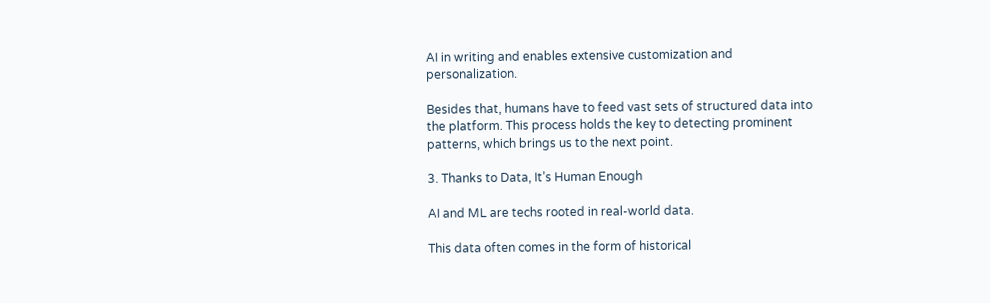AI in writing and enables extensive customization and personalization.

Besides that, humans have to feed vast sets of structured data into the platform. This process holds the key to detecting prominent patterns, which brings us to the next point.

3. Thanks to Data, It’s Human Enough

AI and ML are techs rooted in real-world data.

This data often comes in the form of historical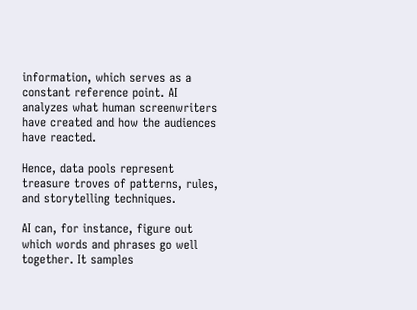information, which serves as a constant reference point. AI analyzes what human screenwriters have created and how the audiences have reacted.

Hence, data pools represent treasure troves of patterns, rules, and storytelling techniques.

AI can, for instance, figure out which words and phrases go well together. It samples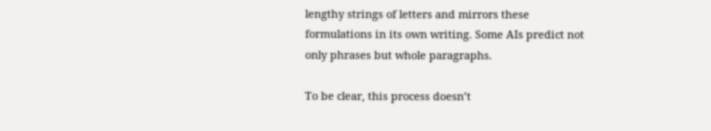lengthy strings of letters and mirrors these formulations in its own writing. Some AIs predict not only phrases but whole paragraphs.

To be clear, this process doesn’t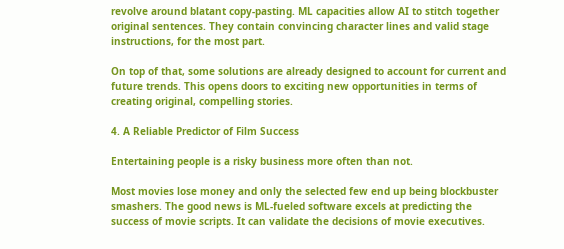revolve around blatant copy-pasting. ML capacities allow AI to stitch together original sentences. They contain convincing character lines and valid stage instructions, for the most part.

On top of that, some solutions are already designed to account for current and future trends. This opens doors to exciting new opportunities in terms of creating original, compelling stories.

4. A Reliable Predictor of Film Success

Entertaining people is a risky business more often than not.

Most movies lose money and only the selected few end up being blockbuster smashers. The good news is ML-fueled software excels at predicting the success of movie scripts. It can validate the decisions of movie executives.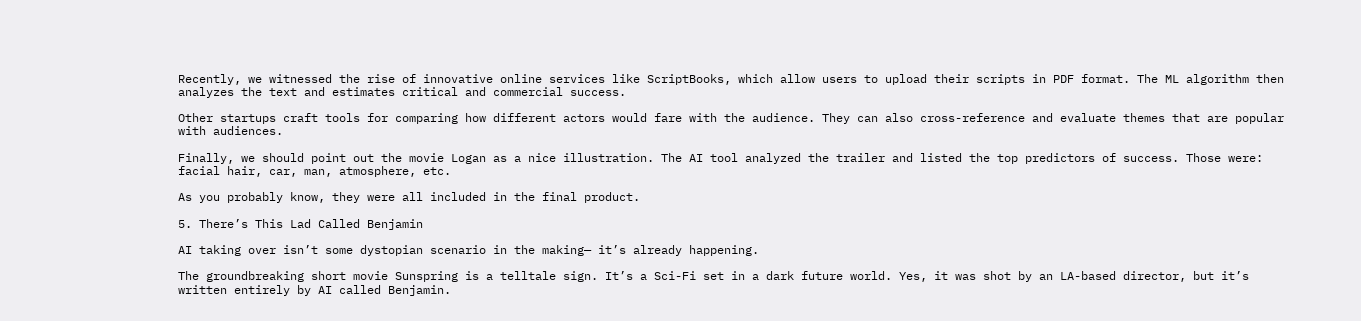Recently, we witnessed the rise of innovative online services like ScriptBooks, which allow users to upload their scripts in PDF format. The ML algorithm then analyzes the text and estimates critical and commercial success.

Other startups craft tools for comparing how different actors would fare with the audience. They can also cross-reference and evaluate themes that are popular with audiences.

Finally, we should point out the movie Logan as a nice illustration. The AI tool analyzed the trailer and listed the top predictors of success. Those were: facial hair, car, man, atmosphere, etc.

As you probably know, they were all included in the final product.

5. There’s This Lad Called Benjamin

AI taking over isn’t some dystopian scenario in the making— it’s already happening.

The groundbreaking short movie Sunspring is a telltale sign. It’s a Sci-Fi set in a dark future world. Yes, it was shot by an LA-based director, but it’s written entirely by AI called Benjamin.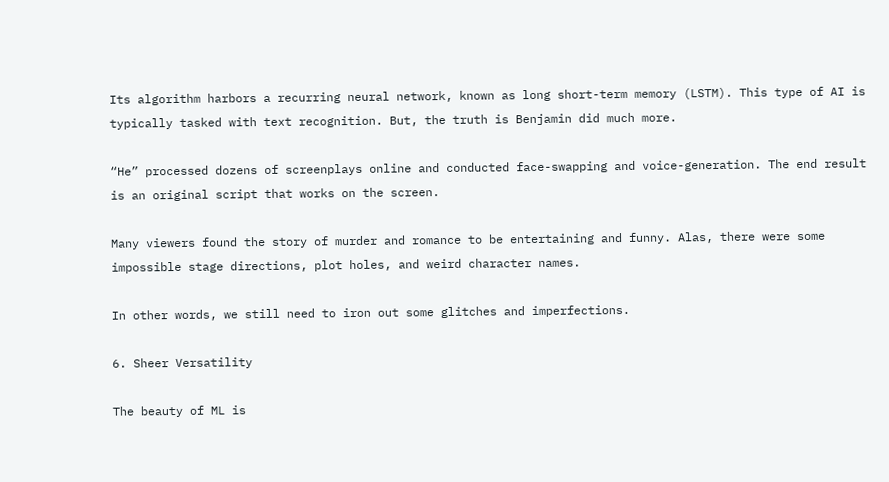Its algorithm harbors a recurring neural network, known as long short-term memory (LSTM). This type of AI is typically tasked with text recognition. But, the truth is Benjamin did much more.

“He” processed dozens of screenplays online and conducted face-swapping and voice-generation. The end result is an original script that works on the screen.

Many viewers found the story of murder and romance to be entertaining and funny. Alas, there were some impossible stage directions, plot holes, and weird character names.

In other words, we still need to iron out some glitches and imperfections.

6. Sheer Versatility

The beauty of ML is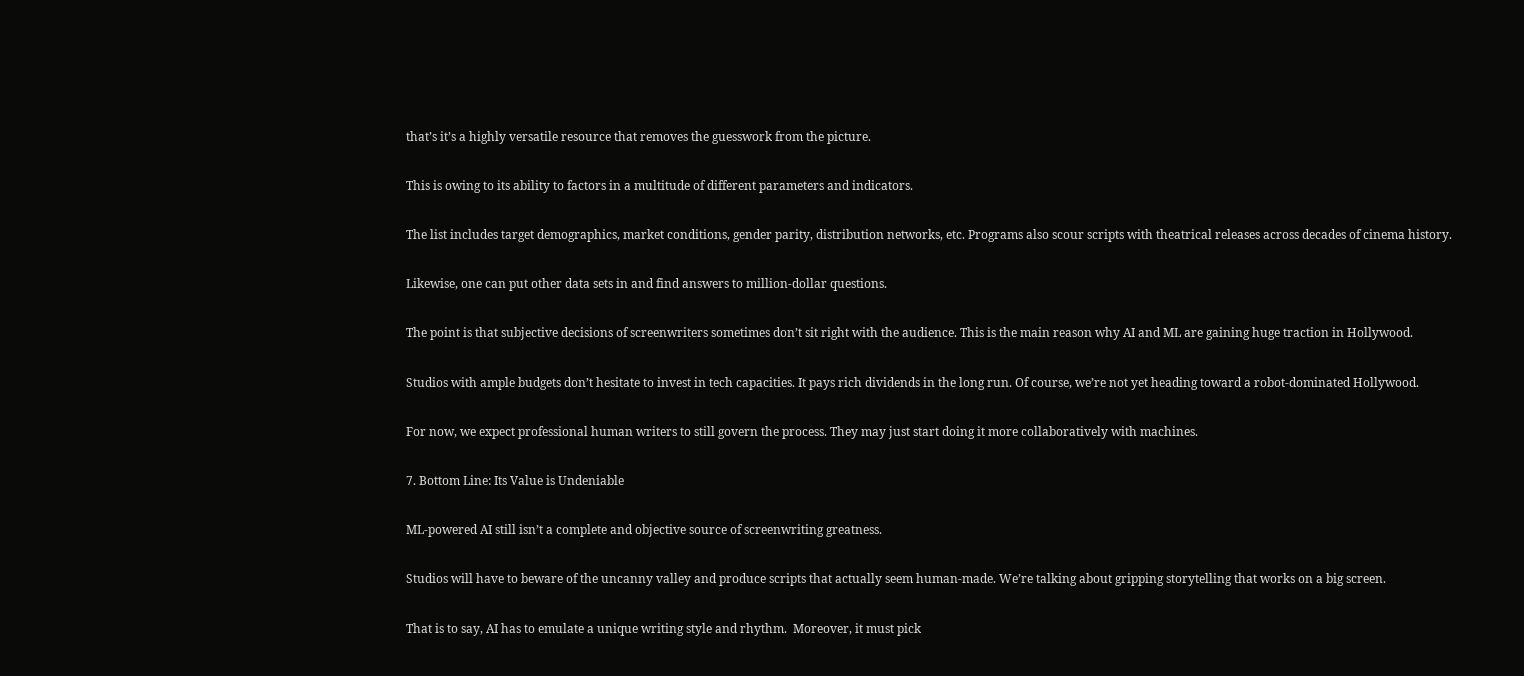that’s it’s a highly versatile resource that removes the guesswork from the picture.

This is owing to its ability to factors in a multitude of different parameters and indicators.

The list includes target demographics, market conditions, gender parity, distribution networks, etc. Programs also scour scripts with theatrical releases across decades of cinema history.

Likewise, one can put other data sets in and find answers to million-dollar questions.

The point is that subjective decisions of screenwriters sometimes don’t sit right with the audience. This is the main reason why AI and ML are gaining huge traction in Hollywood.

Studios with ample budgets don’t hesitate to invest in tech capacities. It pays rich dividends in the long run. Of course, we’re not yet heading toward a robot-dominated Hollywood.

For now, we expect professional human writers to still govern the process. They may just start doing it more collaboratively with machines.

7. Bottom Line: Its Value is Undeniable

ML-powered AI still isn’t a complete and objective source of screenwriting greatness.

Studios will have to beware of the uncanny valley and produce scripts that actually seem human-made. We’re talking about gripping storytelling that works on a big screen.

That is to say, AI has to emulate a unique writing style and rhythm.  Moreover, it must pick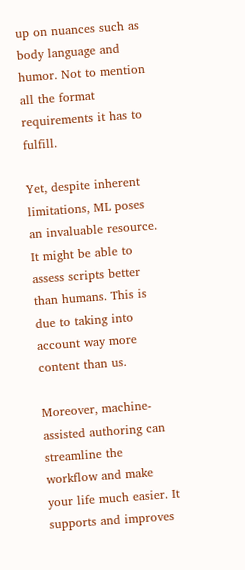up on nuances such as body language and humor. Not to mention all the format requirements it has to fulfill.

Yet, despite inherent limitations, ML poses an invaluable resource.  It might be able to assess scripts better than humans. This is due to taking into account way more content than us.

Moreover, machine-assisted authoring can streamline the workflow and make your life much easier. It supports and improves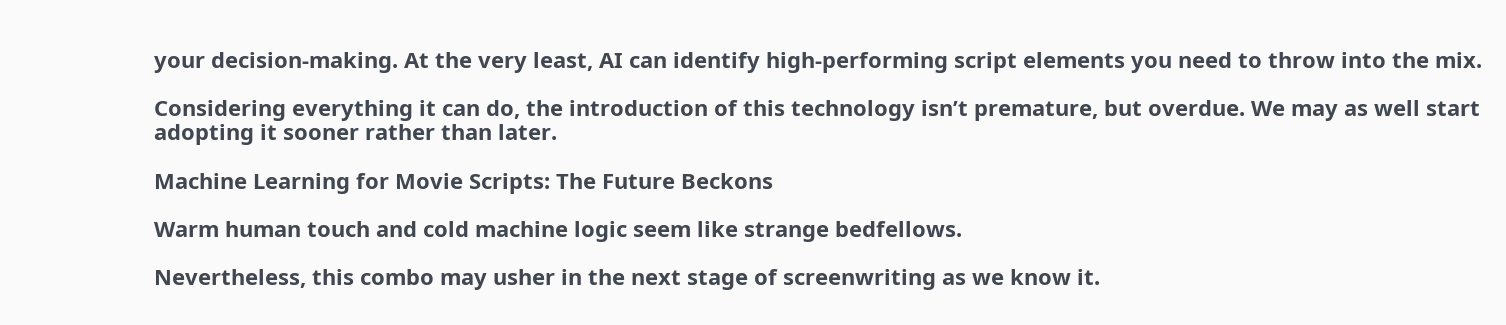your decision-making. At the very least, AI can identify high-performing script elements you need to throw into the mix.

Considering everything it can do, the introduction of this technology isn’t premature, but overdue. We may as well start adopting it sooner rather than later.

Machine Learning for Movie Scripts: The Future Beckons

Warm human touch and cold machine logic seem like strange bedfellows.

Nevertheless, this combo may usher in the next stage of screenwriting as we know it.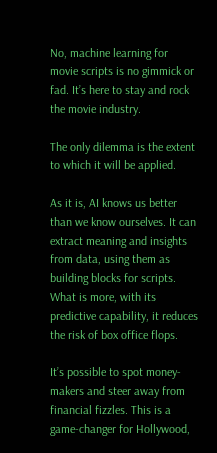No, machine learning for movie scripts is no gimmick or fad. It’s here to stay and rock the movie industry.

The only dilemma is the extent to which it will be applied.

As it is, AI knows us better than we know ourselves. It can extract meaning and insights from data, using them as building blocks for scripts. What is more, with its predictive capability, it reduces the risk of box office flops.

It’s possible to spot money-makers and steer away from financial fizzles. This is a game-changer for Hollywood,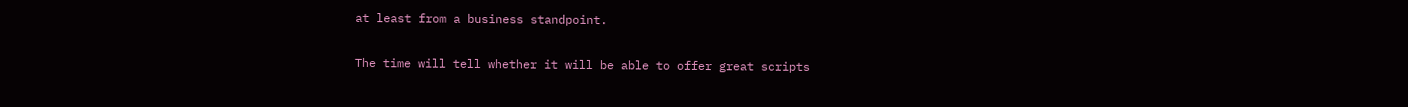at least from a business standpoint.

The time will tell whether it will be able to offer great scripts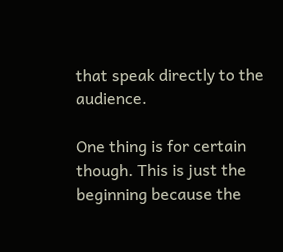that speak directly to the audience.

One thing is for certain though. This is just the beginning because the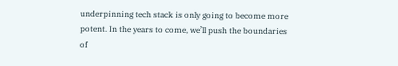underpinning tech stack is only going to become more potent. In the years to come, we’ll push the boundaries of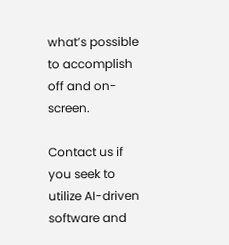what’s possible to accomplish off and on-screen.

Contact us if you seek to utilize AI-driven software and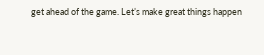get ahead of the game. Let’s make great things happen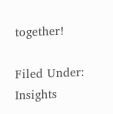together!

Filed Under: Insights